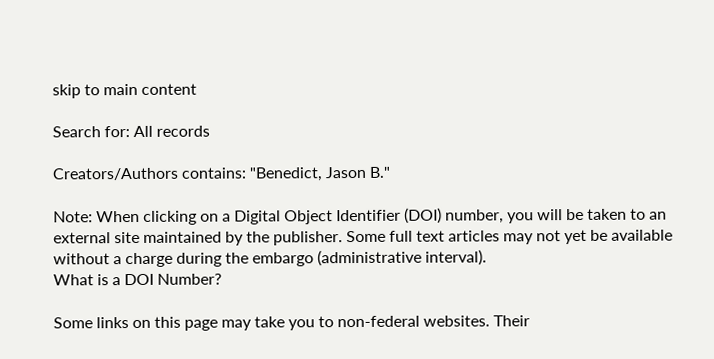skip to main content

Search for: All records

Creators/Authors contains: "Benedict, Jason B."

Note: When clicking on a Digital Object Identifier (DOI) number, you will be taken to an external site maintained by the publisher. Some full text articles may not yet be available without a charge during the embargo (administrative interval).
What is a DOI Number?

Some links on this page may take you to non-federal websites. Their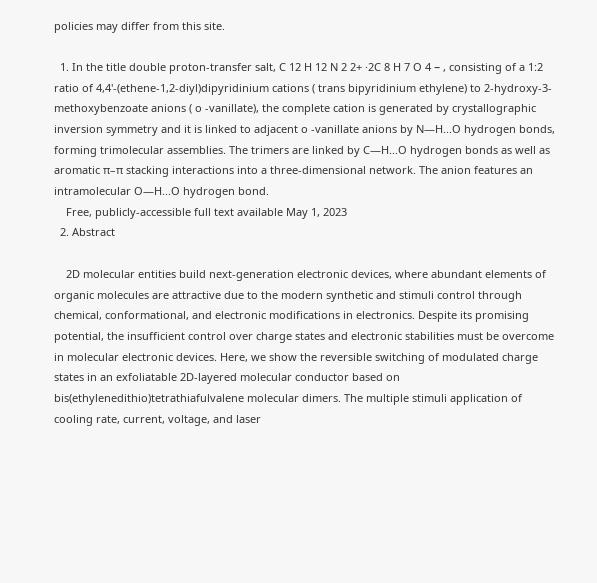policies may differ from this site.

  1. In the title double proton-transfer salt, C 12 H 12 N 2 2+ ·2C 8 H 7 O 4 − , consisting of a 1:2 ratio of 4,4'-(ethene-1,2-diyl)dipyridinium cations ( trans bipyridinium ethylene) to 2-hydroxy-3-methoxybenzoate anions ( o -vanillate), the complete cation is generated by crystallographic inversion symmetry and it is linked to adjacent o -vanillate anions by N—H...O hydrogen bonds, forming trimolecular assemblies. The trimers are linked by C—H...O hydrogen bonds as well as aromatic π–π stacking interactions into a three-dimensional network. The anion features an intramolecular O—H...O hydrogen bond.
    Free, publicly-accessible full text available May 1, 2023
  2. Abstract

    2D molecular entities build next-generation electronic devices, where abundant elements of organic molecules are attractive due to the modern synthetic and stimuli control through chemical, conformational, and electronic modifications in electronics. Despite its promising potential, the insufficient control over charge states and electronic stabilities must be overcome in molecular electronic devices. Here, we show the reversible switching of modulated charge states in an exfoliatable 2D-layered molecular conductor based on bis(ethylenedithio)tetrathiafulvalene molecular dimers. The multiple stimuli application of cooling rate, current, voltage, and laser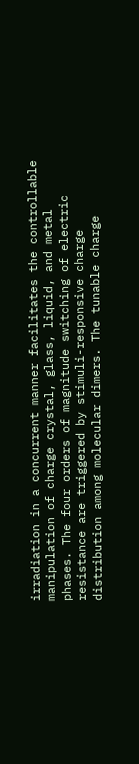irradiation in a concurrent manner facilitates the controllable manipulation of charge crystal, glass, liquid, and metal phases. The four orders of magnitude switching of electric resistance are triggered by stimuli-responsive charge distribution among molecular dimers. The tunable charge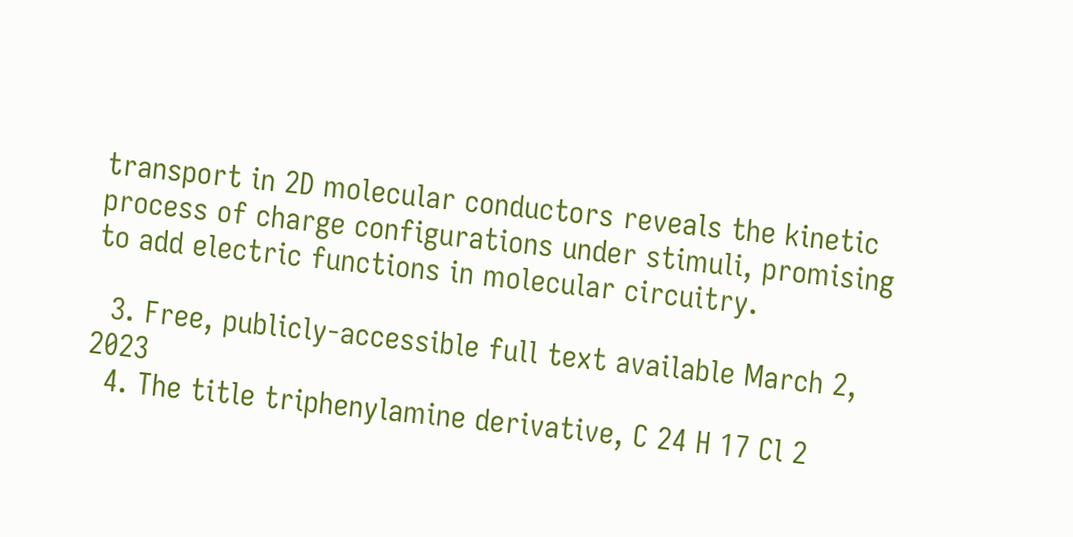transport in 2D molecular conductors reveals the kinetic process of charge configurations under stimuli, promising to add electric functions in molecular circuitry.

  3. Free, publicly-accessible full text available March 2, 2023
  4. The title triphenylamine derivative, C 24 H 17 Cl 2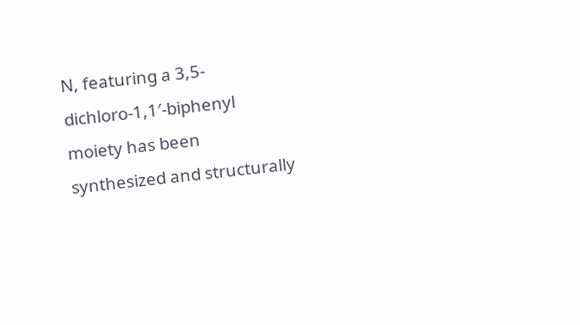N, featuring a 3,5-dichloro-1,1′-biphenyl moiety has been synthesized and structurally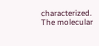characterized. The molecular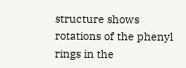structure shows rotations of the phenyl rings in the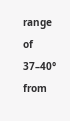range of 37–40° from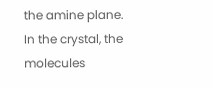the amine plane. In the crystal, the molecules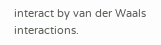interact by van der Waals interactions.